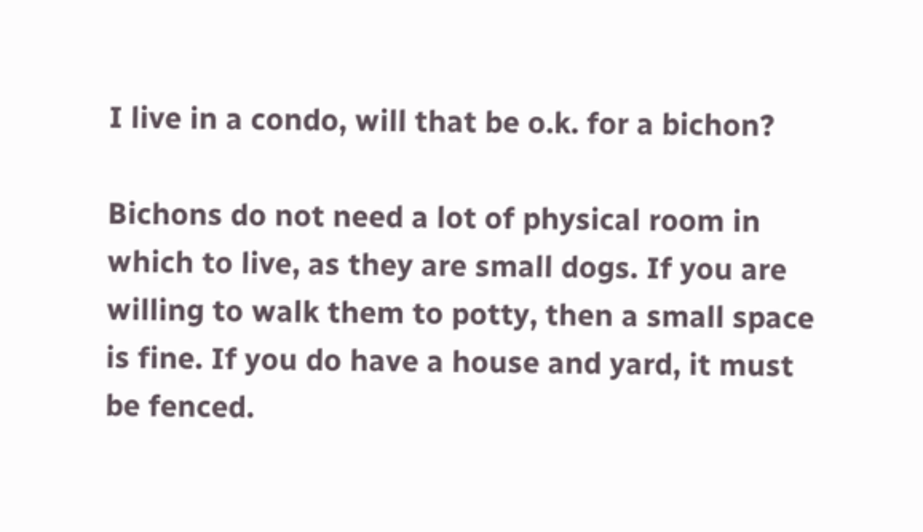I live in a condo, will that be o.k. for a bichon?

Bichons do not need a lot of physical room in which to live, as they are small dogs. If you are willing to walk them to potty, then a small space is fine. If you do have a house and yard, it must be fenced.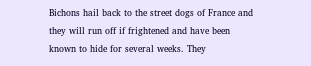Bichons hail back to the street dogs of France and they will run off if frightened and have been known to hide for several weeks. They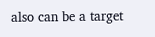also can be a target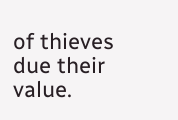of thieves due their value.